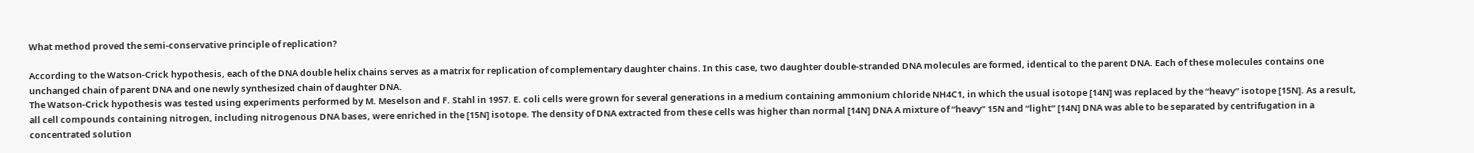What method proved the semi-conservative principle of replication?

According to the Watson-Crick hypothesis, each of the DNA double helix chains serves as a matrix for replication of complementary daughter chains. In this case, two daughter double-stranded DNA molecules are formed, identical to the parent DNA. Each of these molecules contains one unchanged chain of parent DNA and one newly synthesized chain of daughter DNA.
The Watson-Crick hypothesis was tested using experiments performed by M. Meselson and F. Stahl in 1957. E. coli cells were grown for several generations in a medium containing ammonium chloride NH4C1, in which the usual isotope [14N] was replaced by the “heavy” isotope [15N]. As a result, all cell compounds containing nitrogen, including nitrogenous DNA bases, were enriched in the [15N] isotope. The density of DNA extracted from these cells was higher than normal [14N] DNA A mixture of “heavy” 15N and “light” [14N] DNA was able to be separated by centrifugation in a concentrated solution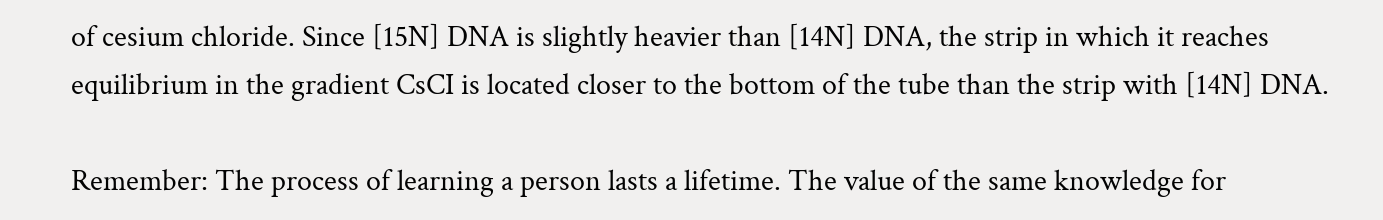of cesium chloride. Since [15N] DNA is slightly heavier than [14N] DNA, the strip in which it reaches equilibrium in the gradient CsCI is located closer to the bottom of the tube than the strip with [14N] DNA.

Remember: The process of learning a person lasts a lifetime. The value of the same knowledge for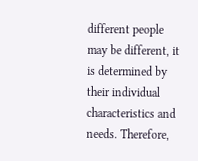different people may be different, it is determined by their individual characteristics and needs. Therefore,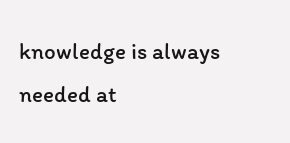knowledge is always needed at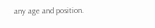any age and position.